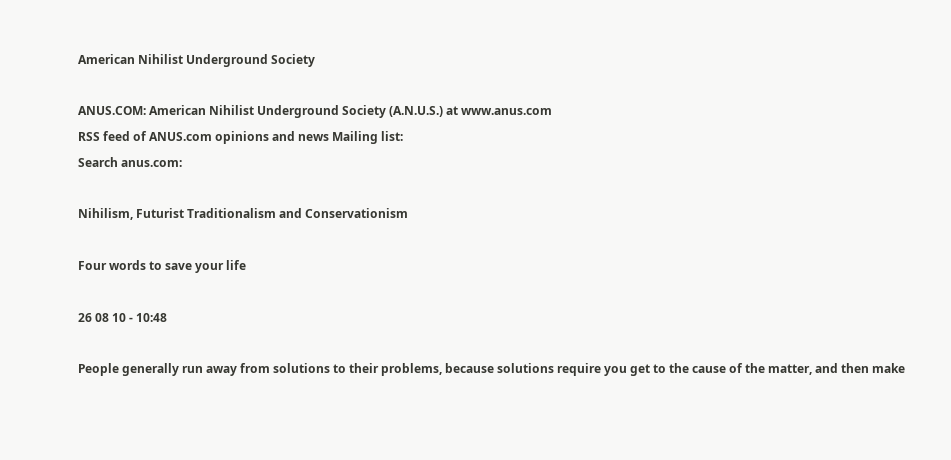American Nihilist Underground Society

ANUS.COM: American Nihilist Underground Society (A.N.U.S.) at www.anus.com
RSS feed of ANUS.com opinions and news Mailing list:
Search anus.com:

Nihilism, Futurist Traditionalism and Conservationism

Four words to save your life

26 08 10 - 10:48

People generally run away from solutions to their problems, because solutions require you get to the cause of the matter, and then make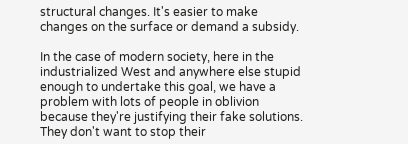structural changes. It's easier to make changes on the surface or demand a subsidy.

In the case of modern society, here in the industrialized West and anywhere else stupid enough to undertake this goal, we have a problem with lots of people in oblivion because they're justifying their fake solutions. They don't want to stop their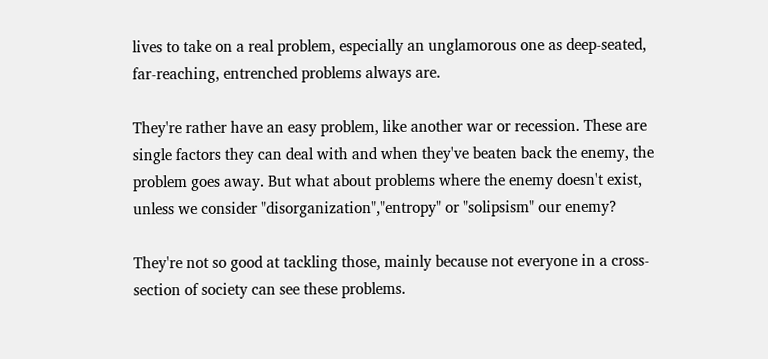lives to take on a real problem, especially an unglamorous one as deep-seated, far-reaching, entrenched problems always are.

They're rather have an easy problem, like another war or recession. These are single factors they can deal with and when they've beaten back the enemy, the problem goes away. But what about problems where the enemy doesn't exist, unless we consider "disorganization","entropy" or "solipsism" our enemy?

They're not so good at tackling those, mainly because not everyone in a cross-section of society can see these problems.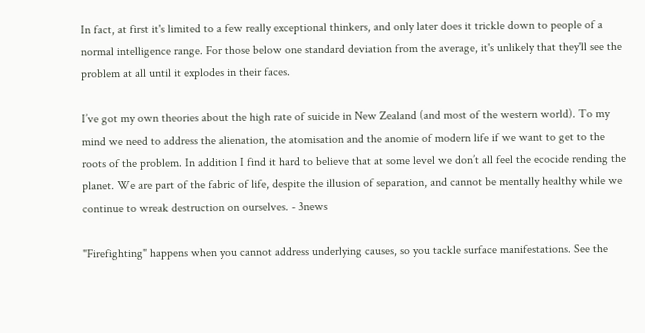In fact, at first it's limited to a few really exceptional thinkers, and only later does it trickle down to people of a normal intelligence range. For those below one standard deviation from the average, it's unlikely that they'll see the problem at all until it explodes in their faces.

I’ve got my own theories about the high rate of suicide in New Zealand (and most of the western world). To my mind we need to address the alienation, the atomisation and the anomie of modern life if we want to get to the roots of the problem. In addition I find it hard to believe that at some level we don’t all feel the ecocide rending the planet. We are part of the fabric of life, despite the illusion of separation, and cannot be mentally healthy while we continue to wreak destruction on ourselves. - 3news

"Firefighting" happens when you cannot address underlying causes, so you tackle surface manifestations. See the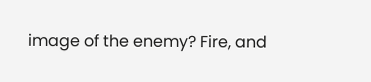image of the enemy? Fire, and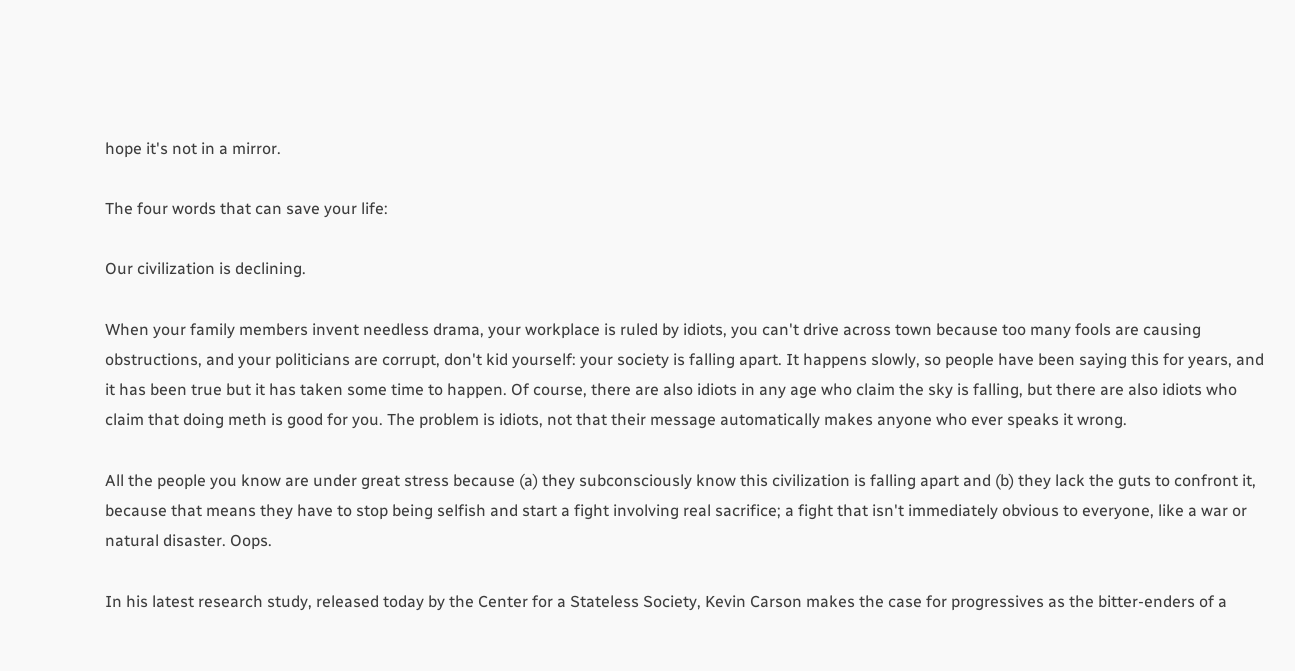hope it's not in a mirror.

The four words that can save your life:

Our civilization is declining.

When your family members invent needless drama, your workplace is ruled by idiots, you can't drive across town because too many fools are causing obstructions, and your politicians are corrupt, don't kid yourself: your society is falling apart. It happens slowly, so people have been saying this for years, and it has been true but it has taken some time to happen. Of course, there are also idiots in any age who claim the sky is falling, but there are also idiots who claim that doing meth is good for you. The problem is idiots, not that their message automatically makes anyone who ever speaks it wrong.

All the people you know are under great stress because (a) they subconsciously know this civilization is falling apart and (b) they lack the guts to confront it, because that means they have to stop being selfish and start a fight involving real sacrifice; a fight that isn't immediately obvious to everyone, like a war or natural disaster. Oops.

In his latest research study, released today by the Center for a Stateless Society, Kevin Carson makes the case for progressives as the bitter-enders of a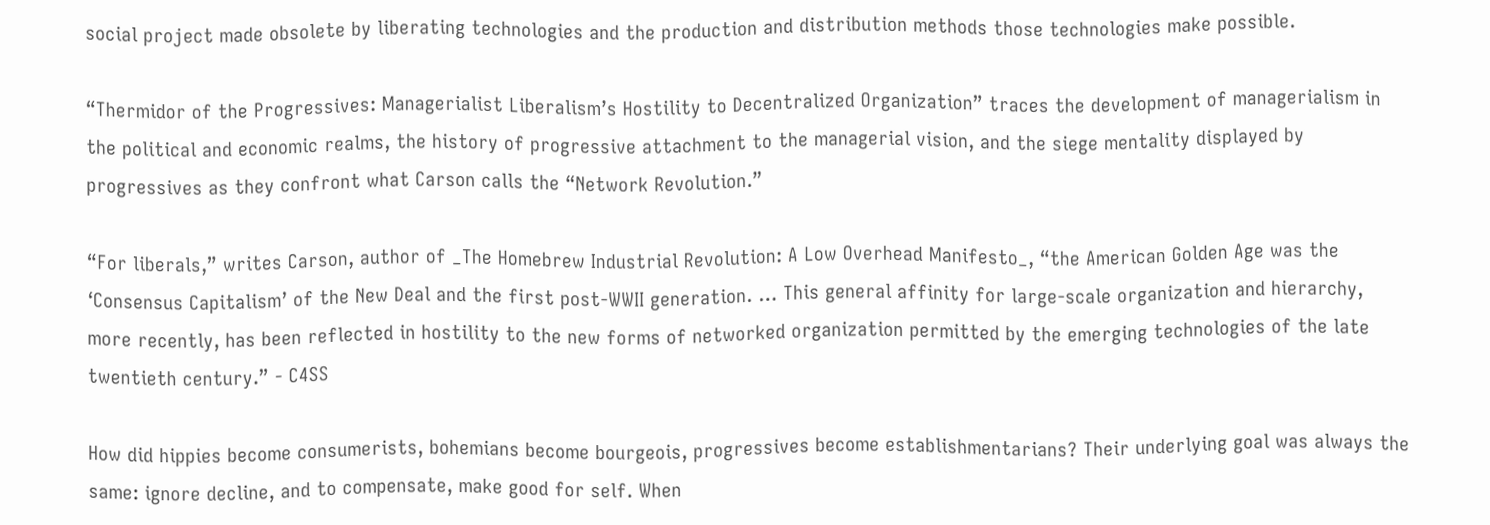social project made obsolete by liberating technologies and the production and distribution methods those technologies make possible.

“Thermidor of the Progressives: Managerialist Liberalism’s Hostility to Decentralized Organization” traces the development of managerialism in the political and economic realms, the history of progressive attachment to the managerial vision, and the siege mentality displayed by progressives as they confront what Carson calls the “Network Revolution.”

“For liberals,” writes Carson, author of _The Homebrew Industrial Revolution: A Low Overhead Manifesto_, “the American Golden Age was the ‘Consensus Capitalism’ of the New Deal and the first post-WWII generation. … This general affinity for large-scale organization and hierarchy, more recently, has been reflected in hostility to the new forms of networked organization permitted by the emerging technologies of the late twentieth century.” - C4SS

How did hippies become consumerists, bohemians become bourgeois, progressives become establishmentarians? Their underlying goal was always the same: ignore decline, and to compensate, make good for self. When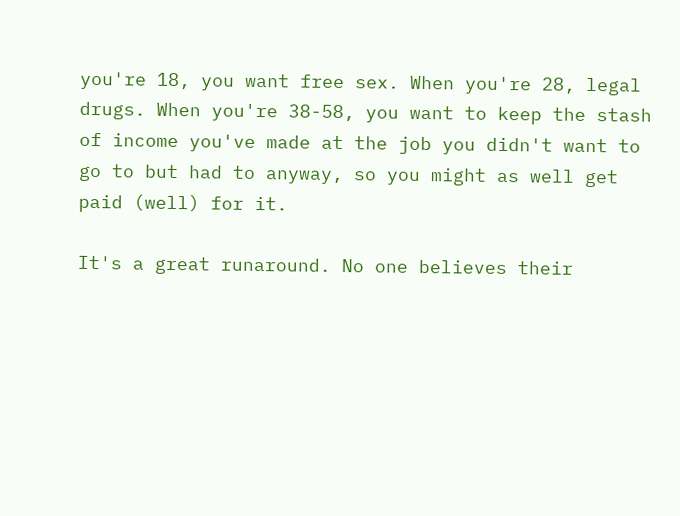you're 18, you want free sex. When you're 28, legal drugs. When you're 38-58, you want to keep the stash of income you've made at the job you didn't want to go to but had to anyway, so you might as well get paid (well) for it.

It's a great runaround. No one believes their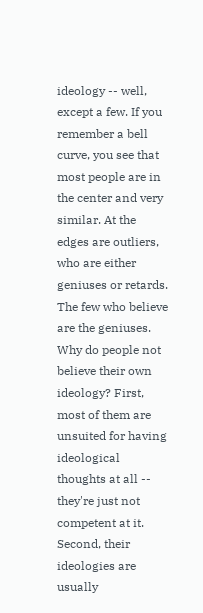ideology -- well, except a few. If you remember a bell curve, you see that most people are in the center and very similar. At the edges are outliers, who are either geniuses or retards. The few who believe are the geniuses. Why do people not believe their own ideology? First, most of them are unsuited for having ideological thoughts at all -- they're just not competent at it. Second, their ideologies are usually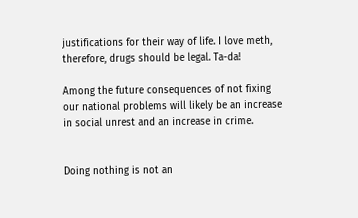justifications for their way of life. I love meth, therefore, drugs should be legal. Ta-da!

Among the future consequences of not fixing our national problems will likely be an increase in social unrest and an increase in crime.


Doing nothing is not an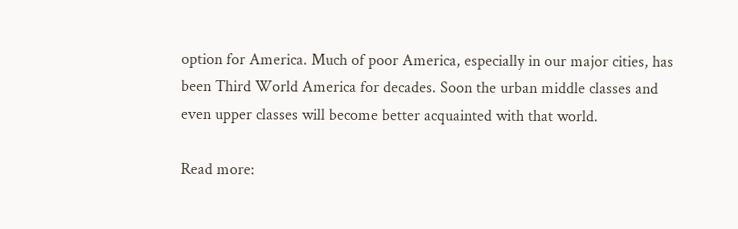option for America. Much of poor America, especially in our major cities, has been Third World America for decades. Soon the urban middle classes and even upper classes will become better acquainted with that world.

Read more: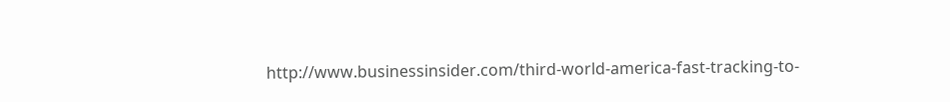http://www.businessinsider.com/third-world-america-fast-tracking-to-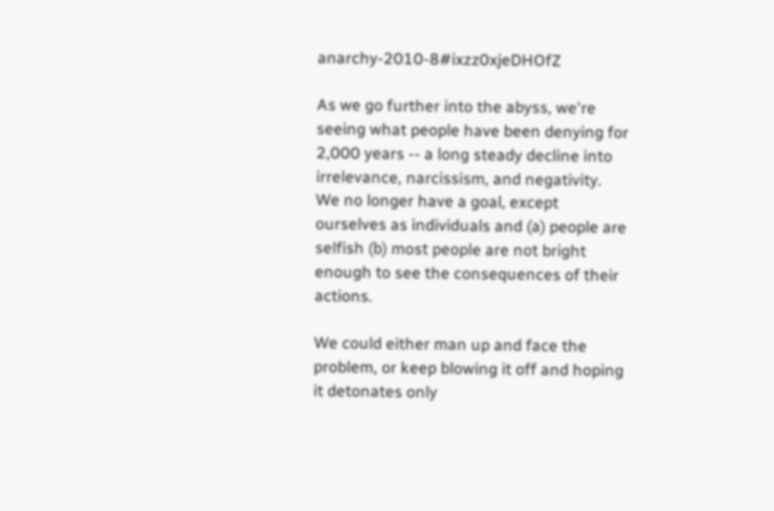anarchy-2010-8#ixzz0xjeDHOfZ

As we go further into the abyss, we're seeing what people have been denying for 2,000 years -- a long steady decline into irrelevance, narcissism, and negativity. We no longer have a goal, except ourselves as individuals and (a) people are selfish (b) most people are not bright enough to see the consequences of their actions.

We could either man up and face the problem, or keep blowing it off and hoping it detonates only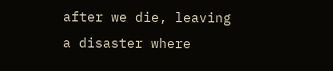after we die, leaving a disaster where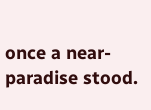once a near-paradise stood.